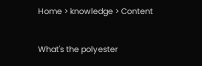Home > knowledge > Content

What's the polyester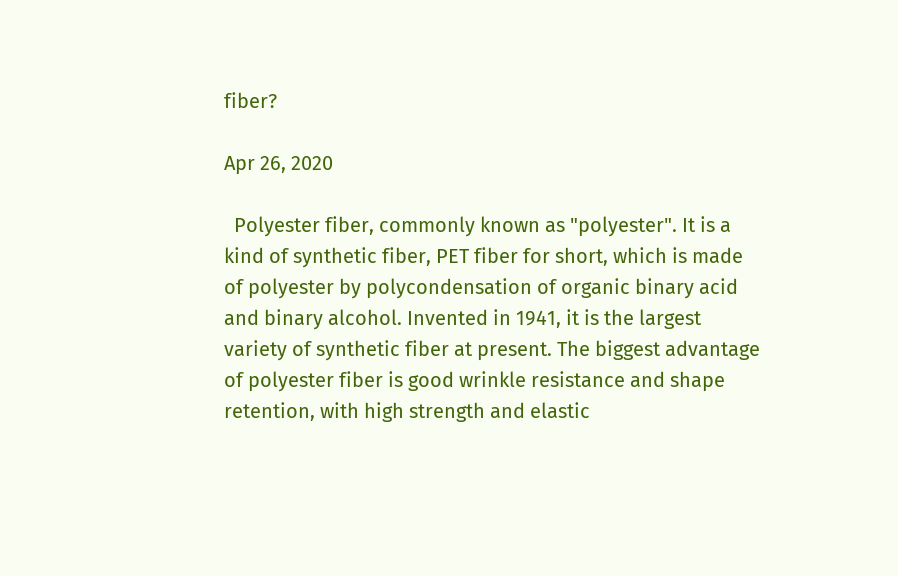fiber?

Apr 26, 2020

  Polyester fiber, commonly known as "polyester". It is a kind of synthetic fiber, PET fiber for short, which is made of polyester by polycondensation of organic binary acid and binary alcohol. Invented in 1941, it is the largest variety of synthetic fiber at present. The biggest advantage of polyester fiber is good wrinkle resistance and shape retention, with high strength and elastic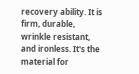recovery ability. It is firm, durable, wrinkle resistant, and ironless. It's the material for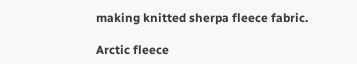making knitted sherpa fleece fabric.

Arctic fleece